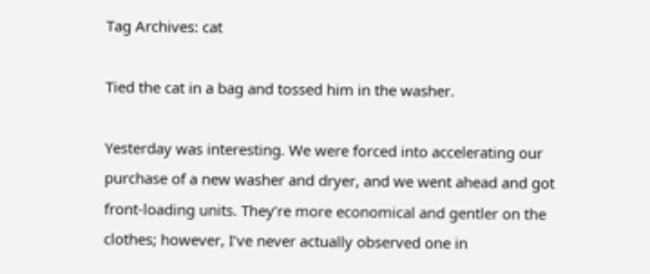Tag Archives: cat

Tied the cat in a bag and tossed him in the washer.

Yesterday was interesting. We were forced into accelerating our purchase of a new washer and dryer, and we went ahead and got front-loading units. They’re more economical and gentler on the clothes; however, I’ve never actually observed one in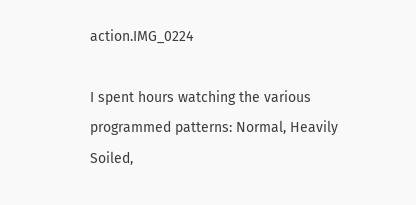action.IMG_0224

I spent hours watching the various programmed patterns: Normal, Heavily Soiled,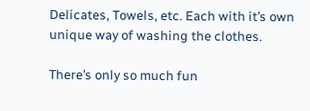Delicates, Towels, etc. Each with it’s own unique way of washing the clothes.

There’s only so much fun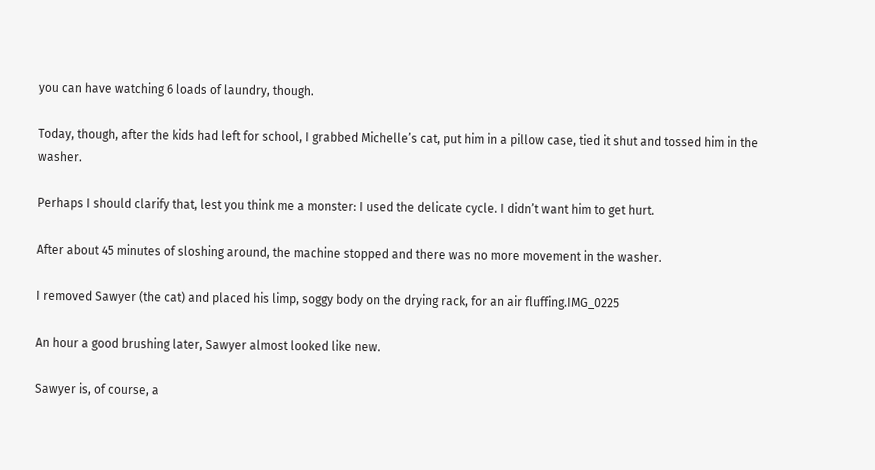you can have watching 6 loads of laundry, though.

Today, though, after the kids had left for school, I grabbed Michelle’s cat, put him in a pillow case, tied it shut and tossed him in the washer.

Perhaps I should clarify that, lest you think me a monster: I used the delicate cycle. I didn’t want him to get hurt.

After about 45 minutes of sloshing around, the machine stopped and there was no more movement in the washer.

I removed Sawyer (the cat) and placed his limp, soggy body on the drying rack, for an air fluffing.IMG_0225

An hour a good brushing later, Sawyer almost looked like new.

Sawyer is, of course, a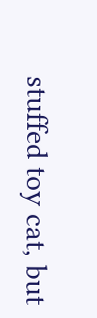stuffed toy cat, but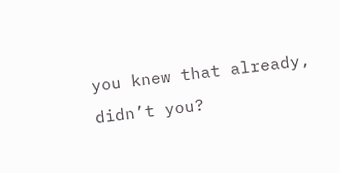you knew that already, didn’t you?